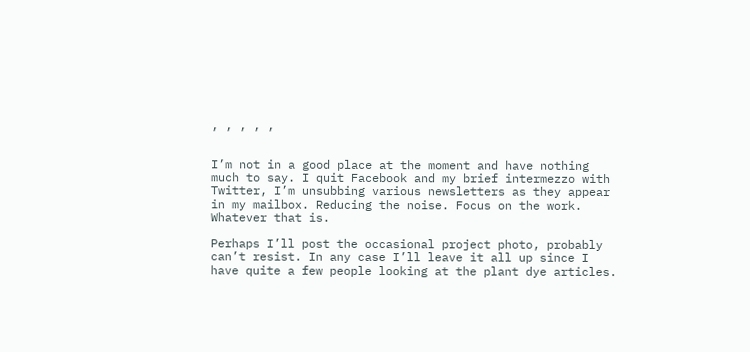, , , , ,


I’m not in a good place at the moment and have nothing much to say. I quit Facebook and my brief intermezzo with Twitter, I’m unsubbing various newsletters as they appear in my mailbox. Reducing the noise. Focus on the work. Whatever that is.

Perhaps I’ll post the occasional project photo, probably can’t resist. In any case I’ll leave it all up since I have quite a few people looking at the plant dye articles.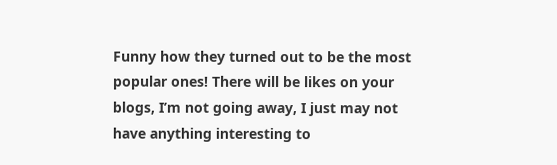Funny how they turned out to be the most popular ones! There will be likes on your blogs, I’m not going away, I just may not have anything interesting to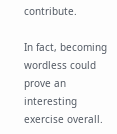contribute.

In fact, becoming wordless could prove an interesting exercise overall.